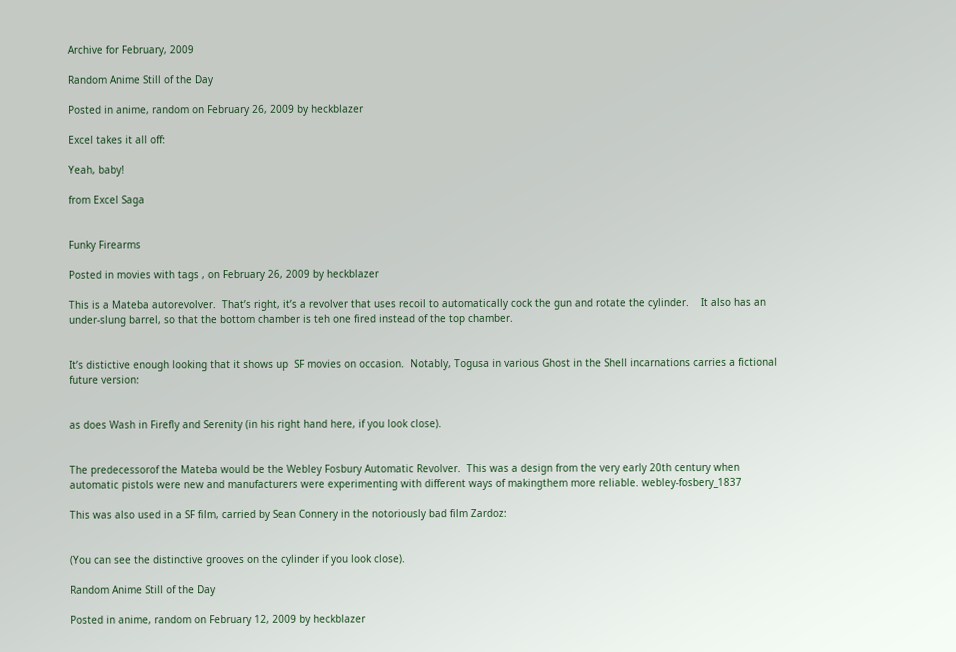Archive for February, 2009

Random Anime Still of the Day

Posted in anime, random on February 26, 2009 by heckblazer

Excel takes it all off:

Yeah, baby!

from Excel Saga


Funky Firearms

Posted in movies with tags , on February 26, 2009 by heckblazer

This is a Mateba autorevolver.  That’s right, it’s a revolver that uses recoil to automatically cock the gun and rotate the cylinder.    It also has an under-slung barrel, so that the bottom chamber is teh one fired instead of the top chamber.


It’s distictive enough looking that it shows up  SF movies on occasion.  Notably, Togusa in various Ghost in the Shell incarnations carries a fictional future version:


as does Wash in Firefly and Serenity (in his right hand here, if you look close).


The predecessorof the Mateba would be the Webley Fosbury Automatic Revolver.  This was a design from the very early 20th century when automatic pistols were new and manufacturers were experimenting with different ways of makingthem more reliable. webley-fosbery_1837

This was also used in a SF film, carried by Sean Connery in the notoriously bad film Zardoz:


(You can see the distinctive grooves on the cylinder if you look close).

Random Anime Still of the Day

Posted in anime, random on February 12, 2009 by heckblazer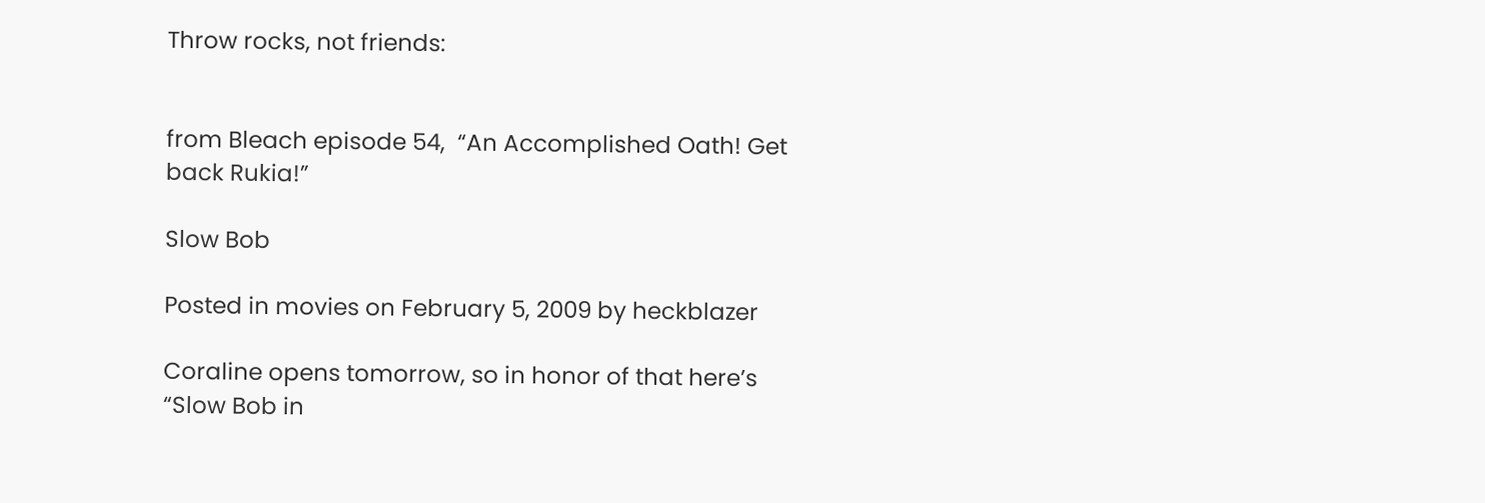Throw rocks, not friends:


from Bleach episode 54,  “An Accomplished Oath! Get back Rukia!”

Slow Bob

Posted in movies on February 5, 2009 by heckblazer

Coraline opens tomorrow, so in honor of that here’s “Slow Bob in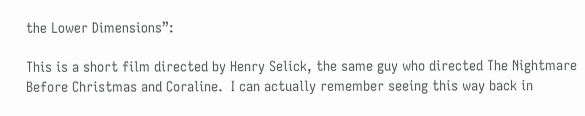the Lower Dimensions”:

This is a short film directed by Henry Selick, the same guy who directed The Nightmare Before Christmas and Coraline.  I can actually remember seeing this way back in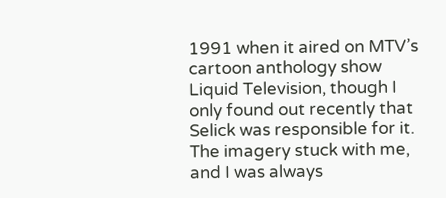1991 when it aired on MTV’s cartoon anthology show Liquid Television, though I only found out recently that Selick was responsible for it.  The imagery stuck with me, and I was always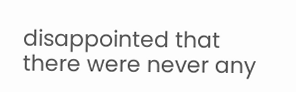disappointed that there were never any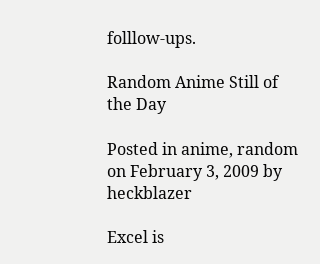folllow-ups.

Random Anime Still of the Day

Posted in anime, random on February 3, 2009 by heckblazer

Excel is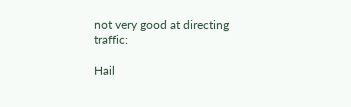not very good at directing traffic:

Hail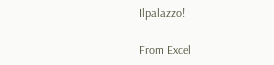Ilpalazzo!

From Excel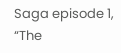Saga episode 1,  “The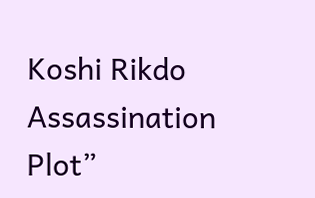Koshi Rikdo Assassination Plot”